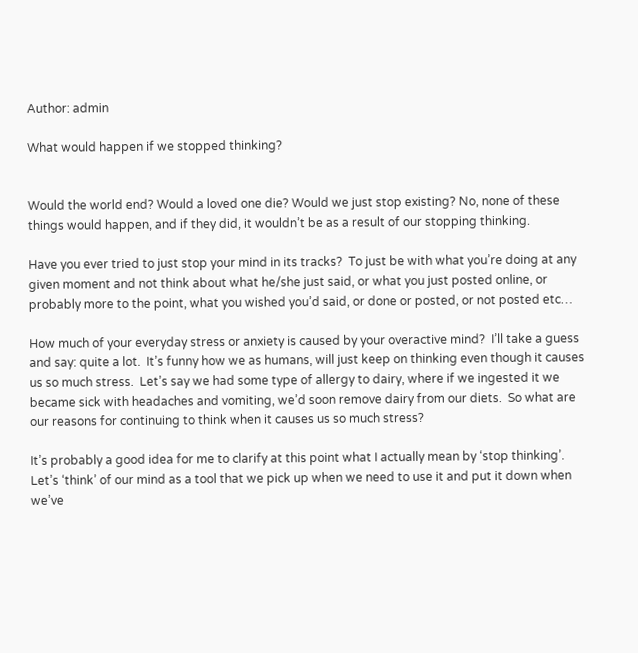Author: admin

What would happen if we stopped thinking?


Would the world end? Would a loved one die? Would we just stop existing? No, none of these things would happen, and if they did, it wouldn’t be as a result of our stopping thinking.

Have you ever tried to just stop your mind in its tracks?  To just be with what you’re doing at any given moment and not think about what he/she just said, or what you just posted online, or probably more to the point, what you wished you’d said, or done or posted, or not posted etc…

How much of your everyday stress or anxiety is caused by your overactive mind?  I’ll take a guess and say: quite a lot.  It’s funny how we as humans, will just keep on thinking even though it causes us so much stress.  Let’s say we had some type of allergy to dairy, where if we ingested it we became sick with headaches and vomiting, we’d soon remove dairy from our diets.  So what are our reasons for continuing to think when it causes us so much stress?

It’s probably a good idea for me to clarify at this point what I actually mean by ‘stop thinking’.  Let’s ‘think’ of our mind as a tool that we pick up when we need to use it and put it down when we’ve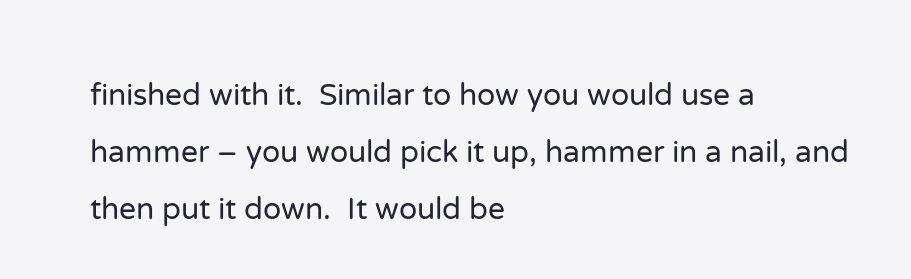finished with it.  Similar to how you would use a hammer – you would pick it up, hammer in a nail, and then put it down.  It would be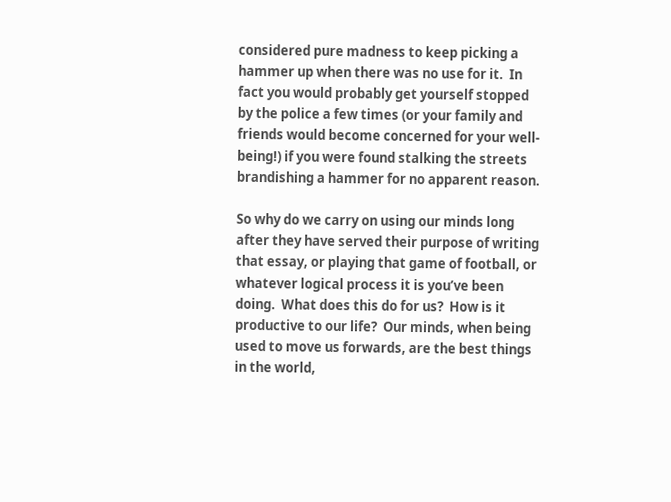considered pure madness to keep picking a hammer up when there was no use for it.  In fact you would probably get yourself stopped by the police a few times (or your family and friends would become concerned for your well-being!) if you were found stalking the streets brandishing a hammer for no apparent reason.

So why do we carry on using our minds long after they have served their purpose of writing that essay, or playing that game of football, or whatever logical process it is you’ve been doing.  What does this do for us?  How is it productive to our life?  Our minds, when being used to move us forwards, are the best things in the world,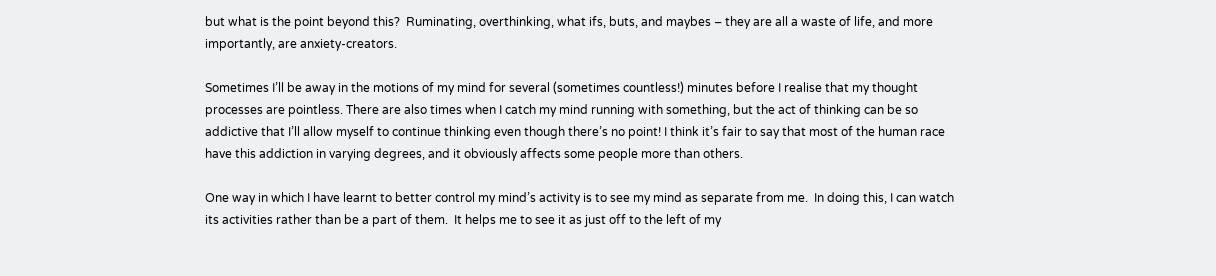but what is the point beyond this?  Ruminating, overthinking, what ifs, buts, and maybes – they are all a waste of life, and more importantly, are anxiety-creators.

Sometimes I’ll be away in the motions of my mind for several (sometimes countless!) minutes before I realise that my thought processes are pointless. There are also times when I catch my mind running with something, but the act of thinking can be so addictive that I’ll allow myself to continue thinking even though there’s no point! I think it’s fair to say that most of the human race have this addiction in varying degrees, and it obviously affects some people more than others.

One way in which I have learnt to better control my mind’s activity is to see my mind as separate from me.  In doing this, I can watch its activities rather than be a part of them.  It helps me to see it as just off to the left of my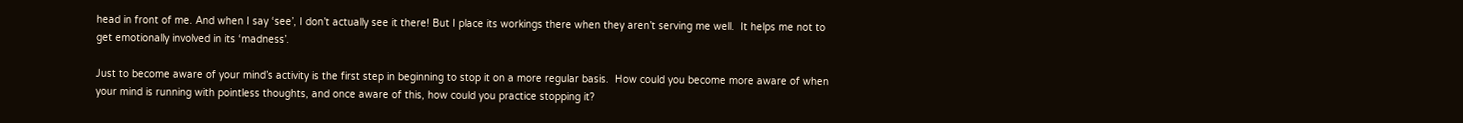head in front of me. And when I say ‘see’, I don’t actually see it there! But I place its workings there when they aren’t serving me well.  It helps me not to get emotionally involved in its ‘madness’.

Just to become aware of your mind’s activity is the first step in beginning to stop it on a more regular basis.  How could you become more aware of when your mind is running with pointless thoughts, and once aware of this, how could you practice stopping it?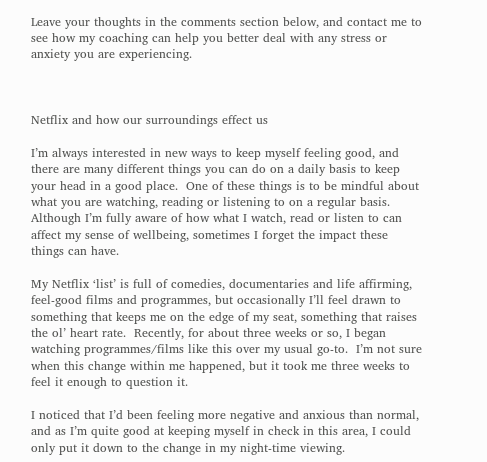Leave your thoughts in the comments section below, and contact me to see how my coaching can help you better deal with any stress or anxiety you are experiencing.



Netflix and how our surroundings effect us

I’m always interested in new ways to keep myself feeling good, and there are many different things you can do on a daily basis to keep your head in a good place.  One of these things is to be mindful about what you are watching, reading or listening to on a regular basis.  Although I’m fully aware of how what I watch, read or listen to can affect my sense of wellbeing, sometimes I forget the impact these things can have.

My Netflix ‘list’ is full of comedies, documentaries and life affirming, feel-good films and programmes, but occasionally I’ll feel drawn to something that keeps me on the edge of my seat, something that raises the ol’ heart rate.  Recently, for about three weeks or so, I began watching programmes/films like this over my usual go-to.  I’m not sure when this change within me happened, but it took me three weeks to feel it enough to question it.

I noticed that I’d been feeling more negative and anxious than normal, and as I’m quite good at keeping myself in check in this area, I could only put it down to the change in my night-time viewing.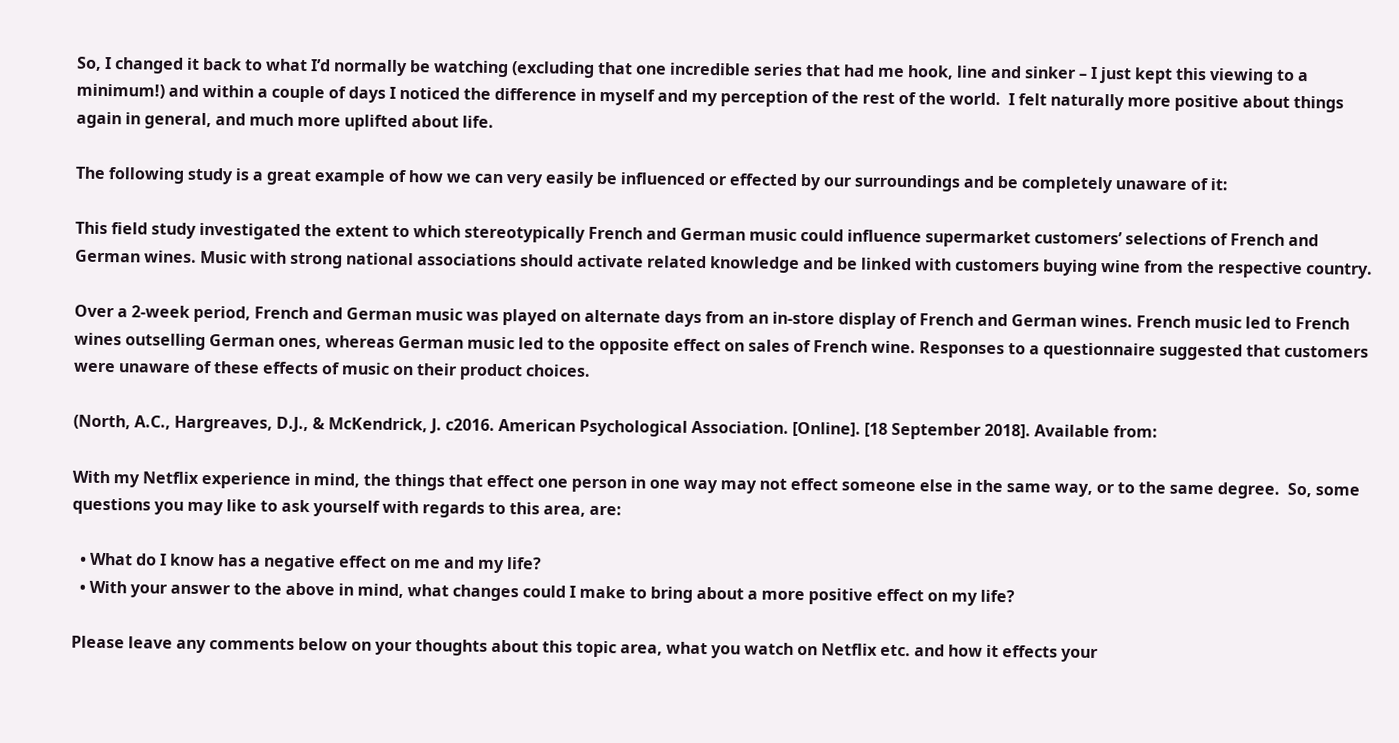So, I changed it back to what I’d normally be watching (excluding that one incredible series that had me hook, line and sinker – I just kept this viewing to a minimum!) and within a couple of days I noticed the difference in myself and my perception of the rest of the world.  I felt naturally more positive about things again in general, and much more uplifted about life.

The following study is a great example of how we can very easily be influenced or effected by our surroundings and be completely unaware of it:

This field study investigated the extent to which stereotypically French and German music could influence supermarket customers’ selections of French and German wines. Music with strong national associations should activate related knowledge and be linked with customers buying wine from the respective country.

Over a 2-week period, French and German music was played on alternate days from an in-store display of French and German wines. French music led to French wines outselling German ones, whereas German music led to the opposite effect on sales of French wine. Responses to a questionnaire suggested that customers were unaware of these effects of music on their product choices.

(North, A.C., Hargreaves, D.J., & McKendrick, J. c2016. American Psychological Association. [Online]. [18 September 2018]. Available from:

With my Netflix experience in mind, the things that effect one person in one way may not effect someone else in the same way, or to the same degree.  So, some questions you may like to ask yourself with regards to this area, are:

  • What do I know has a negative effect on me and my life?
  • With your answer to the above in mind, what changes could I make to bring about a more positive effect on my life?

Please leave any comments below on your thoughts about this topic area, what you watch on Netflix etc. and how it effects your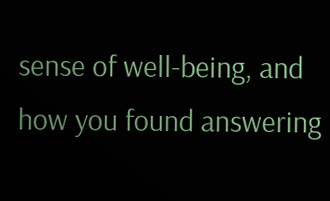sense of well-being, and how you found answering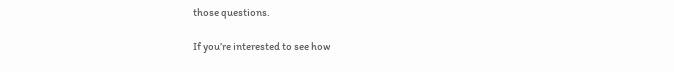those questions.

If you’re interested to see how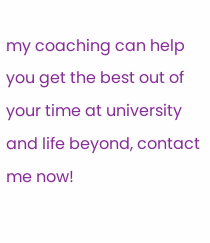my coaching can help you get the best out of your time at university and life beyond, contact me now!